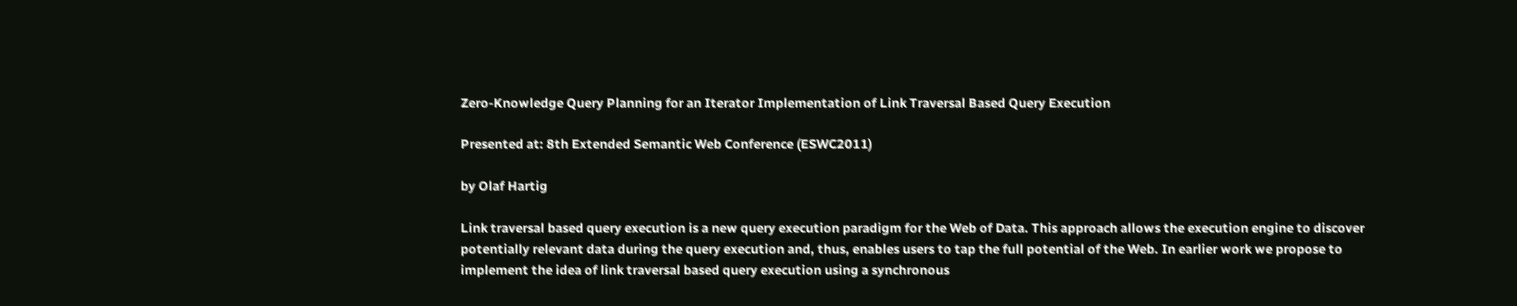Zero-Knowledge Query Planning for an Iterator Implementation of Link Traversal Based Query Execution

Presented at: 8th Extended Semantic Web Conference (ESWC2011)

by Olaf Hartig

Link traversal based query execution is a new query execution paradigm for the Web of Data. This approach allows the execution engine to discover potentially relevant data during the query execution and, thus, enables users to tap the full potential of the Web. In earlier work we propose to implement the idea of link traversal based query execution using a synchronous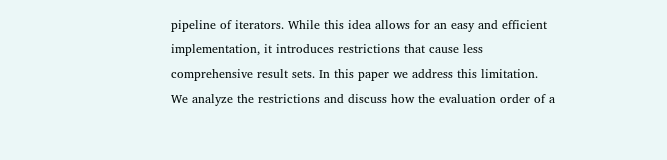pipeline of iterators. While this idea allows for an easy and efficient implementation, it introduces restrictions that cause less comprehensive result sets. In this paper we address this limitation. We analyze the restrictions and discuss how the evaluation order of a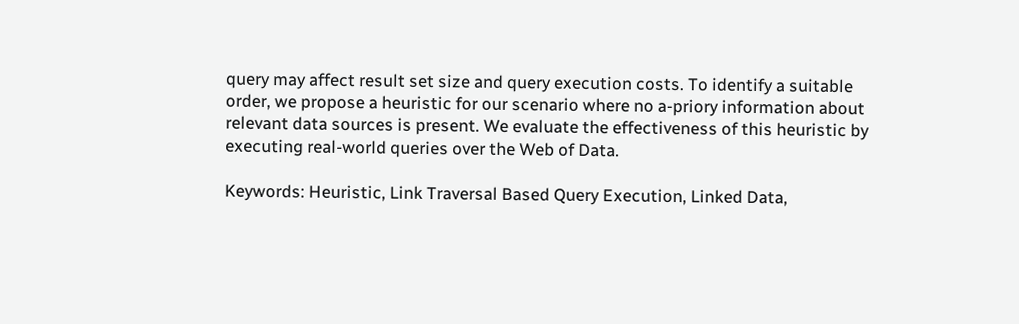query may affect result set size and query execution costs. To identify a suitable order, we propose a heuristic for our scenario where no a-priory information about relevant data sources is present. We evaluate the effectiveness of this heuristic by executing real-world queries over the Web of Data.

Keywords: Heuristic, Link Traversal Based Query Execution, Linked Data,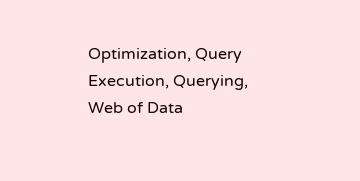Optimization, Query Execution, Querying, Web of Data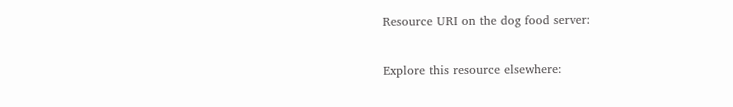Resource URI on the dog food server:

Explore this resource elsewhere: